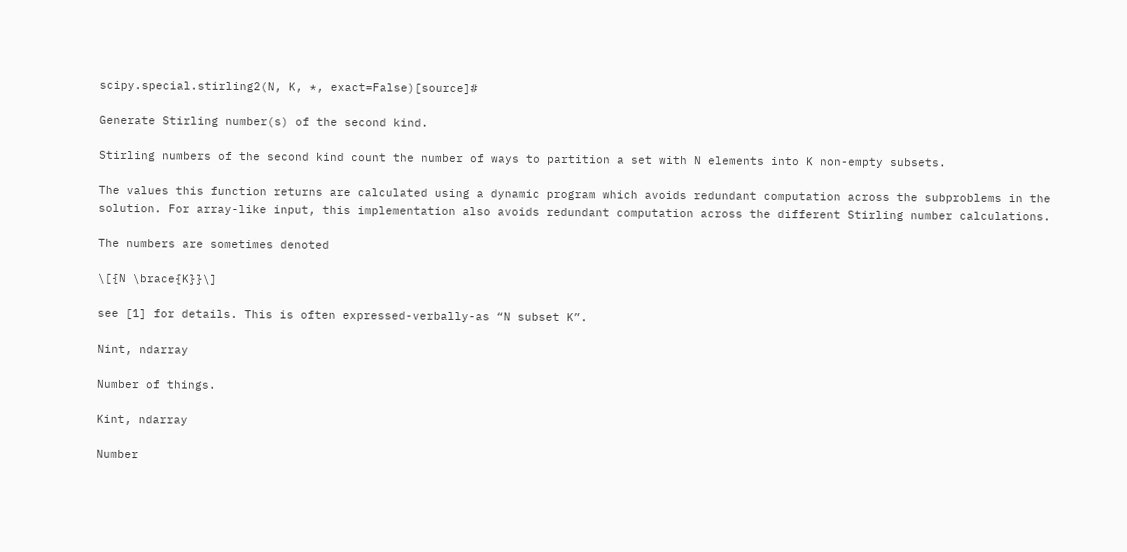scipy.special.stirling2(N, K, *, exact=False)[source]#

Generate Stirling number(s) of the second kind.

Stirling numbers of the second kind count the number of ways to partition a set with N elements into K non-empty subsets.

The values this function returns are calculated using a dynamic program which avoids redundant computation across the subproblems in the solution. For array-like input, this implementation also avoids redundant computation across the different Stirling number calculations.

The numbers are sometimes denoted

\[{N \brace{K}}\]

see [1] for details. This is often expressed-verbally-as “N subset K”.

Nint, ndarray

Number of things.

Kint, ndarray

Number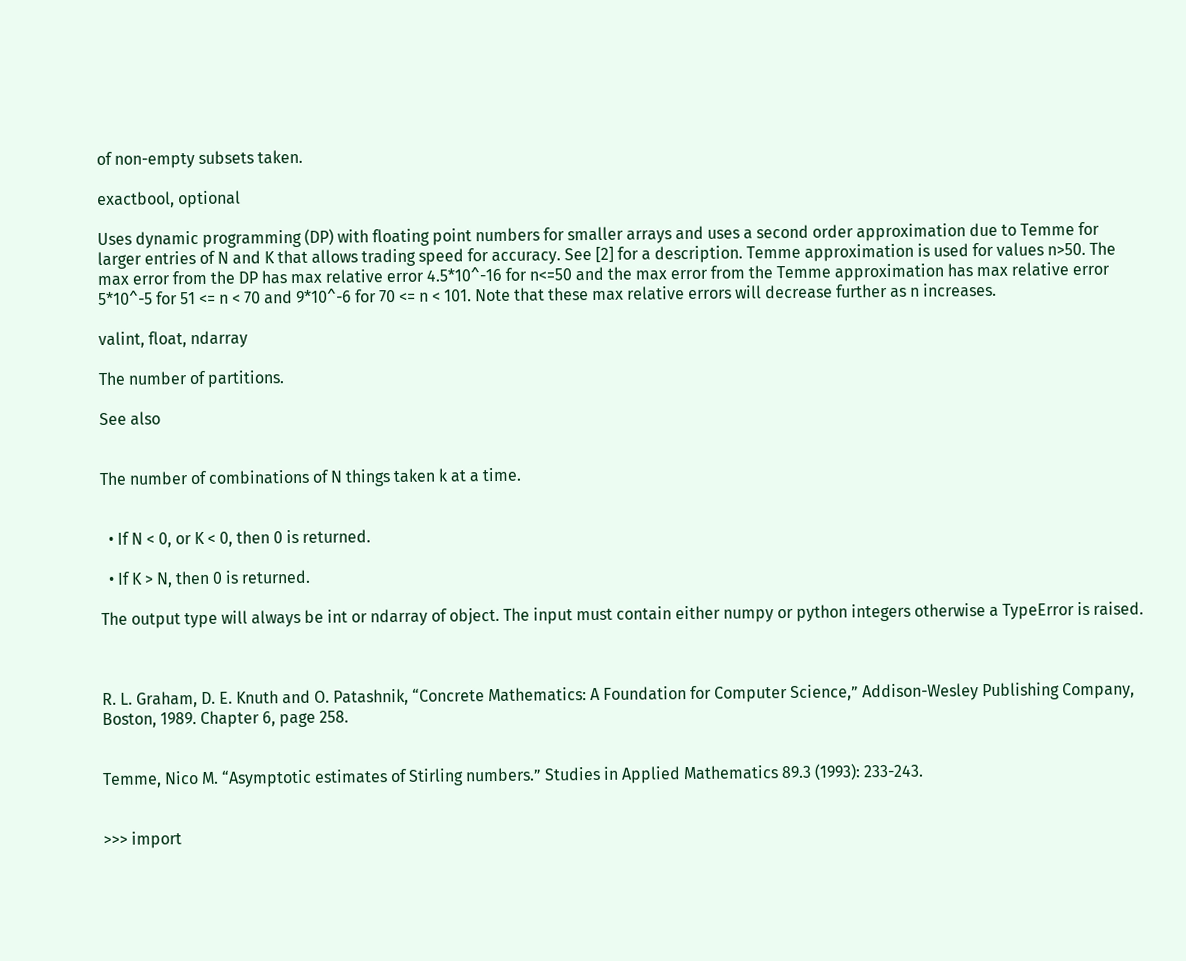of non-empty subsets taken.

exactbool, optional

Uses dynamic programming (DP) with floating point numbers for smaller arrays and uses a second order approximation due to Temme for larger entries of N and K that allows trading speed for accuracy. See [2] for a description. Temme approximation is used for values n>50. The max error from the DP has max relative error 4.5*10^-16 for n<=50 and the max error from the Temme approximation has max relative error 5*10^-5 for 51 <= n < 70 and 9*10^-6 for 70 <= n < 101. Note that these max relative errors will decrease further as n increases.

valint, float, ndarray

The number of partitions.

See also


The number of combinations of N things taken k at a time.


  • If N < 0, or K < 0, then 0 is returned.

  • If K > N, then 0 is returned.

The output type will always be int or ndarray of object. The input must contain either numpy or python integers otherwise a TypeError is raised.



R. L. Graham, D. E. Knuth and O. Patashnik, “Concrete Mathematics: A Foundation for Computer Science,” Addison-Wesley Publishing Company, Boston, 1989. Chapter 6, page 258.


Temme, Nico M. “Asymptotic estimates of Stirling numbers.” Studies in Applied Mathematics 89.3 (1993): 233-243.


>>> import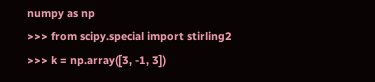numpy as np
>>> from scipy.special import stirling2
>>> k = np.array([3, -1, 3])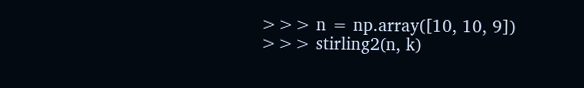>>> n = np.array([10, 10, 9])
>>> stirling2(n, k)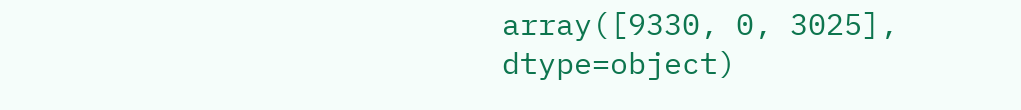array([9330, 0, 3025], dtype=object)